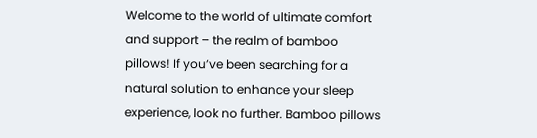Welcome to the world of ultimate comfort and support – the realm of bamboo pillows! If you’ve been searching for a natural solution to enhance your sleep experience, look no further. Bamboo pillows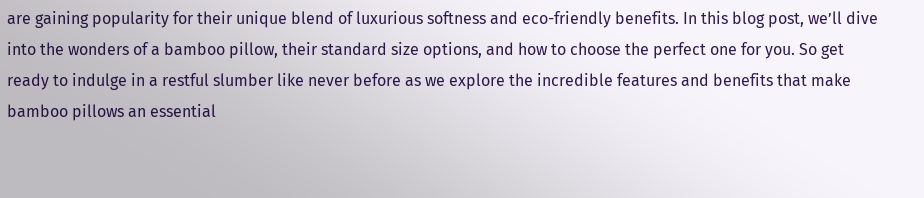are gaining popularity for their unique blend of luxurious softness and eco-friendly benefits. In this blog post, we’ll dive into the wonders of a bamboo pillow, their standard size options, and how to choose the perfect one for you. So get ready to indulge in a restful slumber like never before as we explore the incredible features and benefits that make bamboo pillows an essential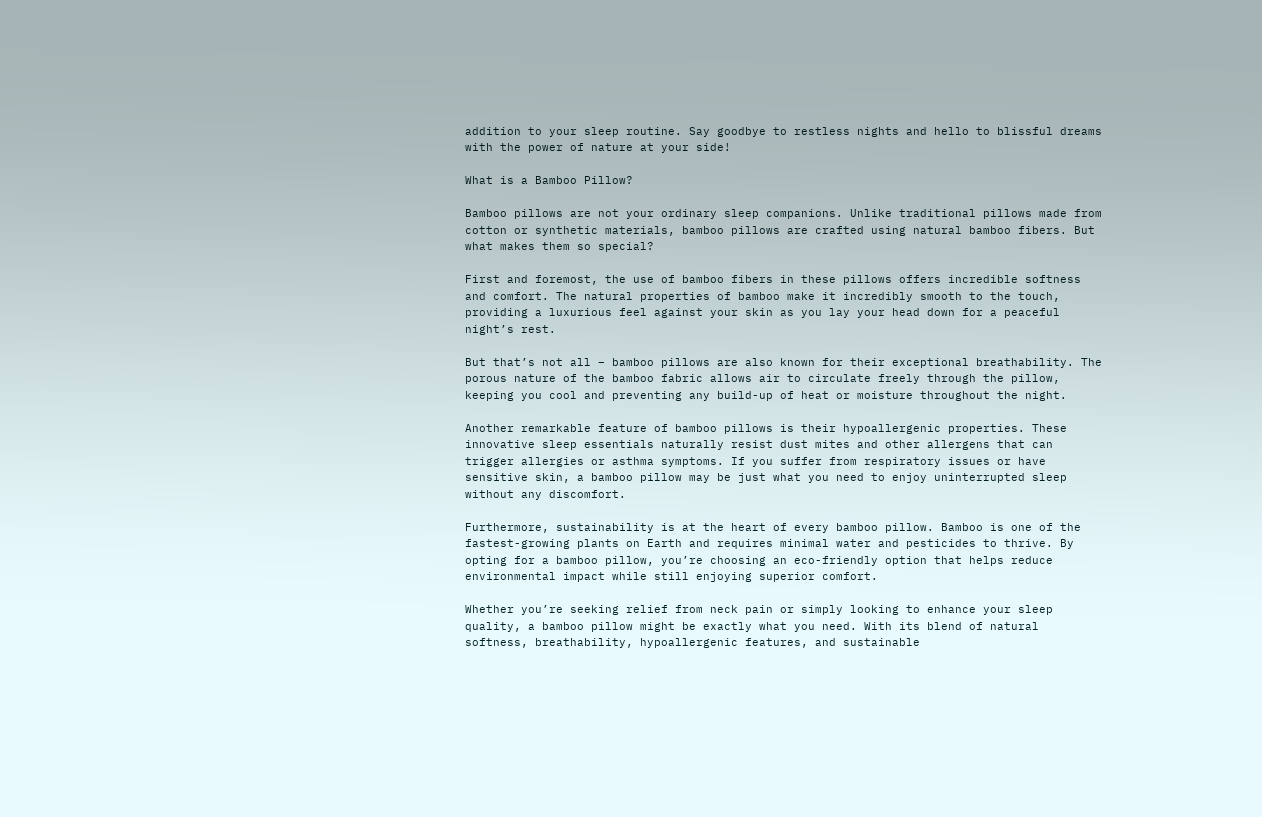addition to your sleep routine. Say goodbye to restless nights and hello to blissful dreams with the power of nature at your side!

What is a Bamboo Pillow?

Bamboo pillows are not your ordinary sleep companions. Unlike traditional pillows made from cotton or synthetic materials, bamboo pillows are crafted using natural bamboo fibers. But what makes them so special?

First and foremost, the use of bamboo fibers in these pillows offers incredible softness and comfort. The natural properties of bamboo make it incredibly smooth to the touch, providing a luxurious feel against your skin as you lay your head down for a peaceful night’s rest.

But that’s not all – bamboo pillows are also known for their exceptional breathability. The porous nature of the bamboo fabric allows air to circulate freely through the pillow, keeping you cool and preventing any build-up of heat or moisture throughout the night.

Another remarkable feature of bamboo pillows is their hypoallergenic properties. These innovative sleep essentials naturally resist dust mites and other allergens that can trigger allergies or asthma symptoms. If you suffer from respiratory issues or have sensitive skin, a bamboo pillow may be just what you need to enjoy uninterrupted sleep without any discomfort.

Furthermore, sustainability is at the heart of every bamboo pillow. Bamboo is one of the fastest-growing plants on Earth and requires minimal water and pesticides to thrive. By opting for a bamboo pillow, you’re choosing an eco-friendly option that helps reduce environmental impact while still enjoying superior comfort.

Whether you’re seeking relief from neck pain or simply looking to enhance your sleep quality, a bamboo pillow might be exactly what you need. With its blend of natural softness, breathability, hypoallergenic features, and sustainable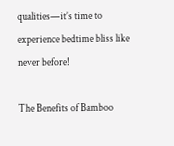qualities—it’s time to experience bedtime bliss like never before!

The Benefits of Bamboo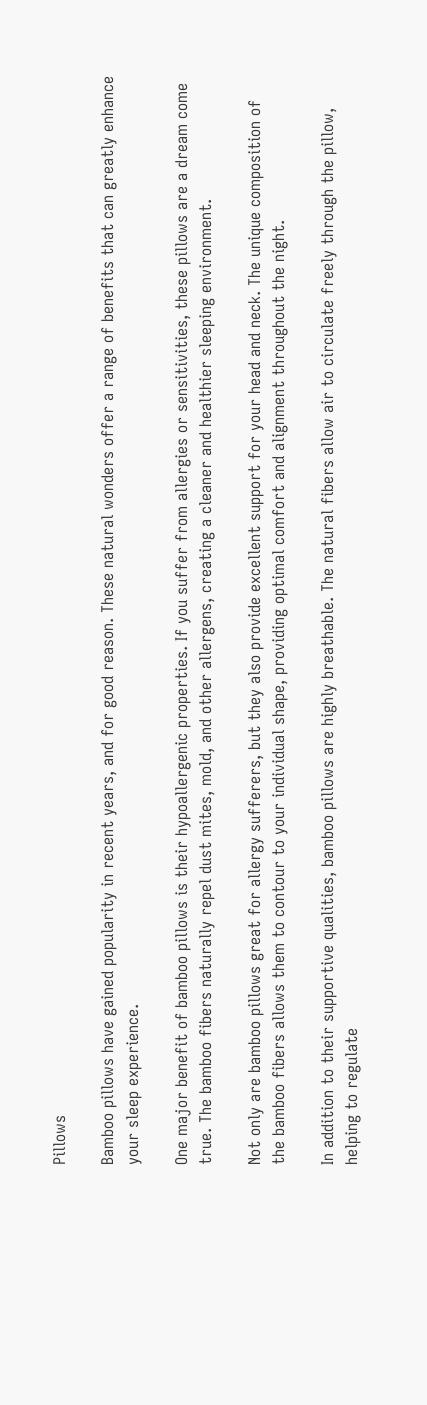Pillows

Bamboo pillows have gained popularity in recent years, and for good reason. These natural wonders offer a range of benefits that can greatly enhance your sleep experience.

One major benefit of bamboo pillows is their hypoallergenic properties. If you suffer from allergies or sensitivities, these pillows are a dream come true. The bamboo fibers naturally repel dust mites, mold, and other allergens, creating a cleaner and healthier sleeping environment.

Not only are bamboo pillows great for allergy sufferers, but they also provide excellent support for your head and neck. The unique composition of the bamboo fibers allows them to contour to your individual shape, providing optimal comfort and alignment throughout the night.

In addition to their supportive qualities, bamboo pillows are highly breathable. The natural fibers allow air to circulate freely through the pillow, helping to regulate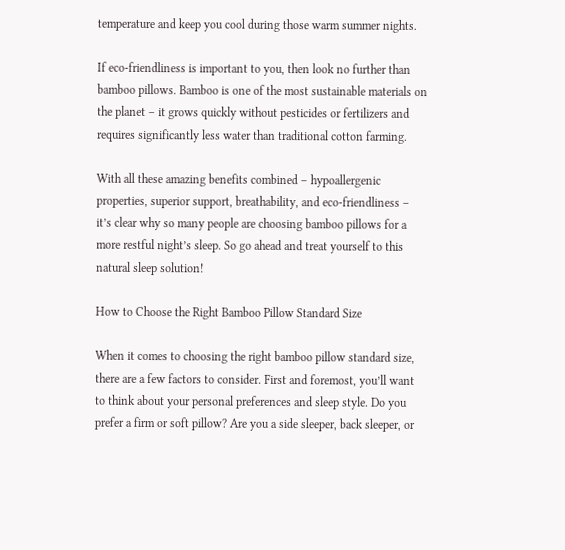temperature and keep you cool during those warm summer nights.

If eco-friendliness is important to you, then look no further than bamboo pillows. Bamboo is one of the most sustainable materials on the planet – it grows quickly without pesticides or fertilizers and requires significantly less water than traditional cotton farming.

With all these amazing benefits combined – hypoallergenic properties, superior support, breathability, and eco-friendliness – it’s clear why so many people are choosing bamboo pillows for a more restful night’s sleep. So go ahead and treat yourself to this natural sleep solution!

How to Choose the Right Bamboo Pillow Standard Size

When it comes to choosing the right bamboo pillow standard size, there are a few factors to consider. First and foremost, you’ll want to think about your personal preferences and sleep style. Do you prefer a firm or soft pillow? Are you a side sleeper, back sleeper, or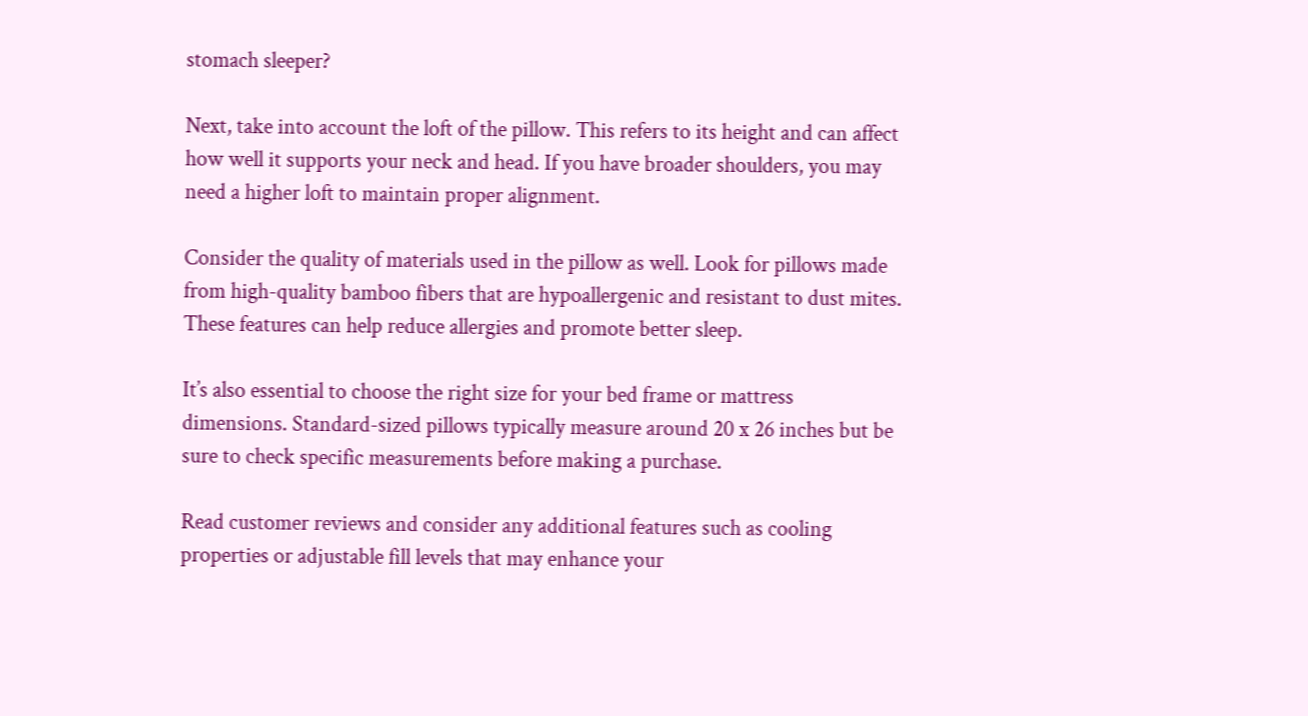stomach sleeper?

Next, take into account the loft of the pillow. This refers to its height and can affect how well it supports your neck and head. If you have broader shoulders, you may need a higher loft to maintain proper alignment.

Consider the quality of materials used in the pillow as well. Look for pillows made from high-quality bamboo fibers that are hypoallergenic and resistant to dust mites. These features can help reduce allergies and promote better sleep.

It’s also essential to choose the right size for your bed frame or mattress dimensions. Standard-sized pillows typically measure around 20 x 26 inches but be sure to check specific measurements before making a purchase.

Read customer reviews and consider any additional features such as cooling properties or adjustable fill levels that may enhance your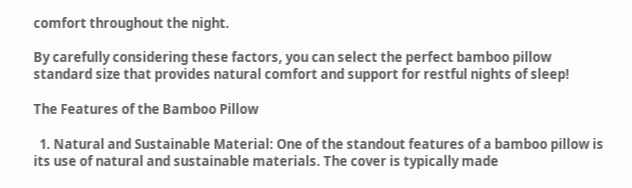comfort throughout the night.

By carefully considering these factors, you can select the perfect bamboo pillow standard size that provides natural comfort and support for restful nights of sleep!

The Features of the Bamboo Pillow

  1. Natural and Sustainable Material: One of the standout features of a bamboo pillow is its use of natural and sustainable materials. The cover is typically made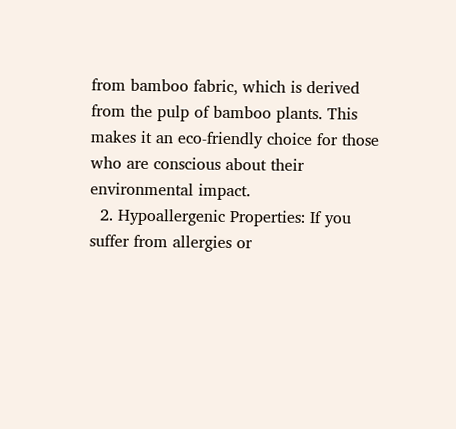from bamboo fabric, which is derived from the pulp of bamboo plants. This makes it an eco-friendly choice for those who are conscious about their environmental impact.
  2. Hypoallergenic Properties: If you suffer from allergies or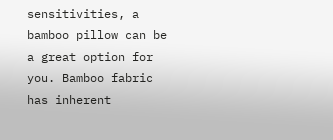sensitivities, a bamboo pillow can be a great option for you. Bamboo fabric has inherent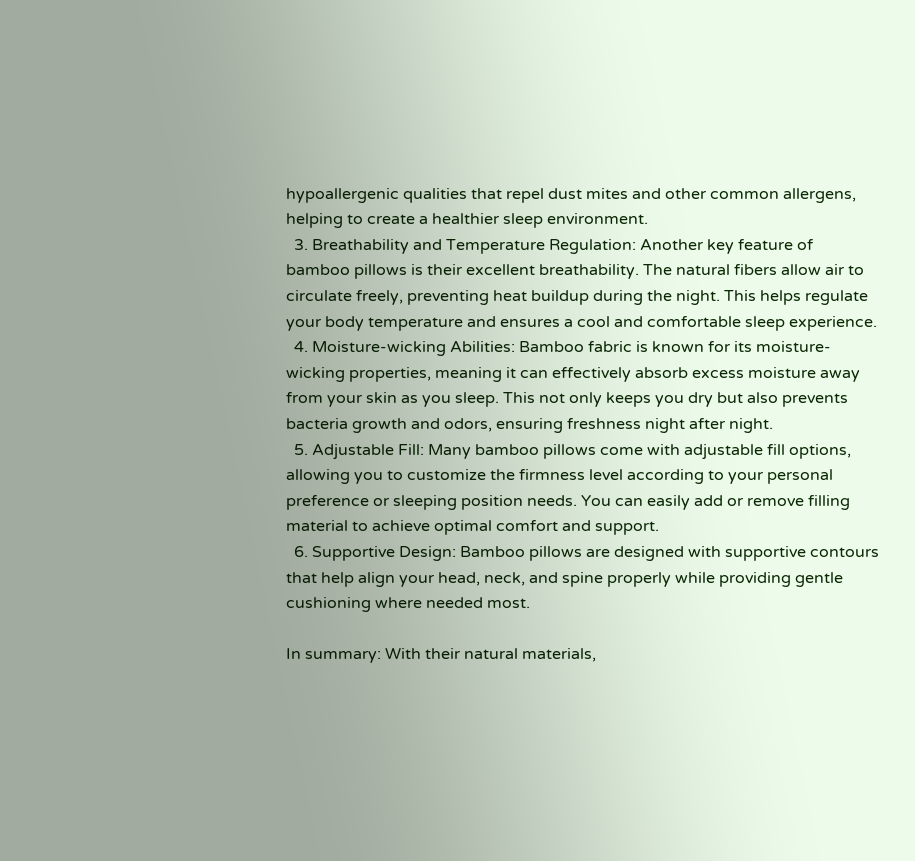hypoallergenic qualities that repel dust mites and other common allergens, helping to create a healthier sleep environment.
  3. Breathability and Temperature Regulation: Another key feature of bamboo pillows is their excellent breathability. The natural fibers allow air to circulate freely, preventing heat buildup during the night. This helps regulate your body temperature and ensures a cool and comfortable sleep experience.
  4. Moisture-wicking Abilities: Bamboo fabric is known for its moisture-wicking properties, meaning it can effectively absorb excess moisture away from your skin as you sleep. This not only keeps you dry but also prevents bacteria growth and odors, ensuring freshness night after night.
  5. Adjustable Fill: Many bamboo pillows come with adjustable fill options, allowing you to customize the firmness level according to your personal preference or sleeping position needs. You can easily add or remove filling material to achieve optimal comfort and support.
  6. Supportive Design: Bamboo pillows are designed with supportive contours that help align your head, neck, and spine properly while providing gentle cushioning where needed most.

In summary: With their natural materials,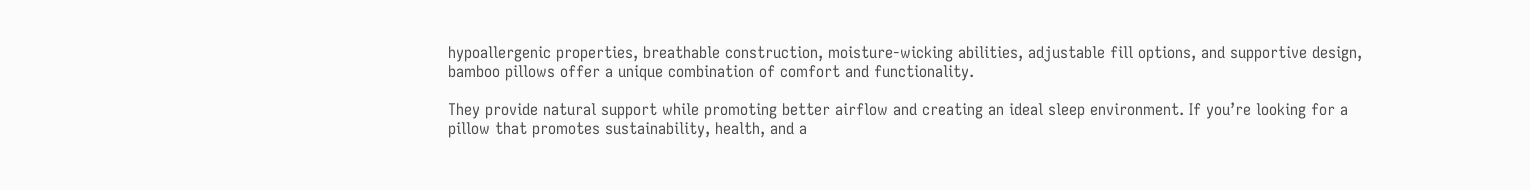hypoallergenic properties, breathable construction, moisture-wicking abilities, adjustable fill options, and supportive design, bamboo pillows offer a unique combination of comfort and functionality.

They provide natural support while promoting better airflow and creating an ideal sleep environment. If you’re looking for a pillow that promotes sustainability, health, and a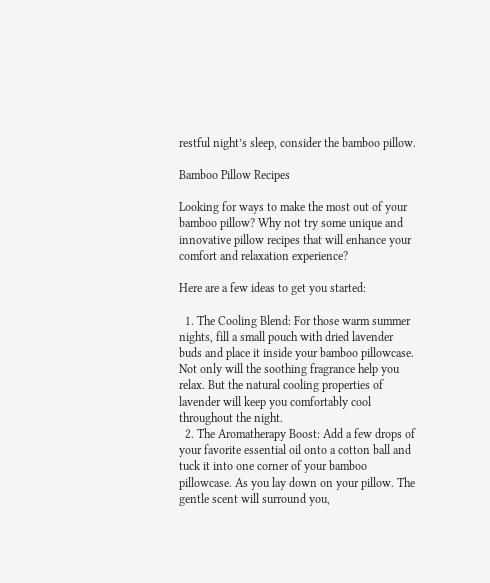restful night’s sleep, consider the bamboo pillow.

Bamboo Pillow Recipes

Looking for ways to make the most out of your bamboo pillow? Why not try some unique and innovative pillow recipes that will enhance your comfort and relaxation experience?

Here are a few ideas to get you started:

  1. The Cooling Blend: For those warm summer nights, fill a small pouch with dried lavender buds and place it inside your bamboo pillowcase. Not only will the soothing fragrance help you relax. But the natural cooling properties of lavender will keep you comfortably cool throughout the night.
  2. The Aromatherapy Boost: Add a few drops of your favorite essential oil onto a cotton ball and tuck it into one corner of your bamboo pillowcase. As you lay down on your pillow. The gentle scent will surround you,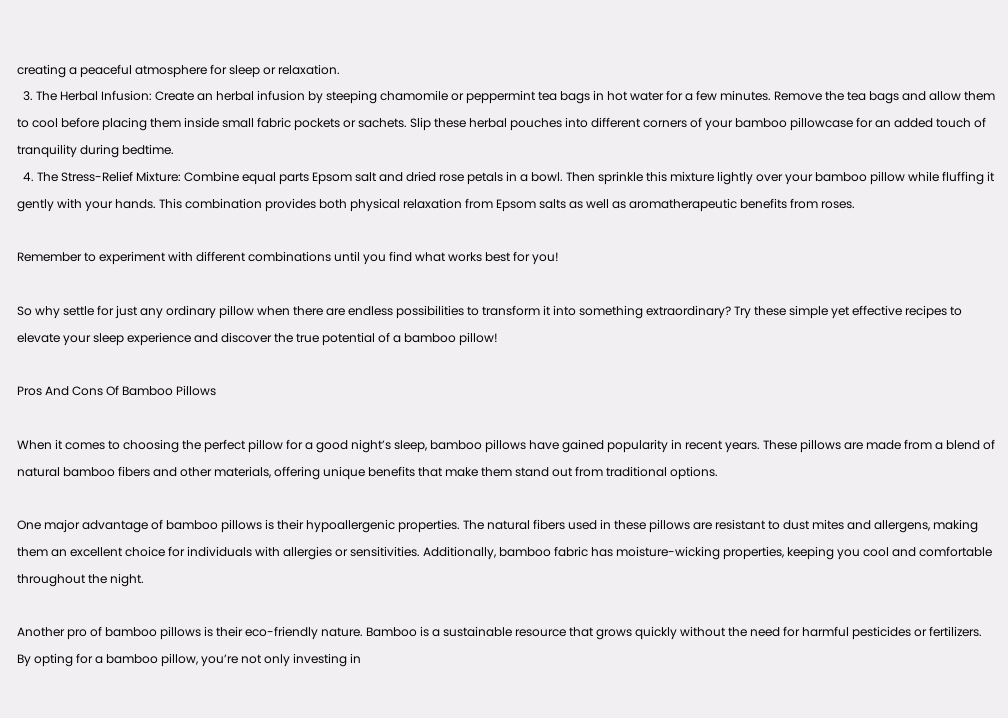creating a peaceful atmosphere for sleep or relaxation.
  3. The Herbal Infusion: Create an herbal infusion by steeping chamomile or peppermint tea bags in hot water for a few minutes. Remove the tea bags and allow them to cool before placing them inside small fabric pockets or sachets. Slip these herbal pouches into different corners of your bamboo pillowcase for an added touch of tranquility during bedtime.
  4. The Stress-Relief Mixture: Combine equal parts Epsom salt and dried rose petals in a bowl. Then sprinkle this mixture lightly over your bamboo pillow while fluffing it gently with your hands. This combination provides both physical relaxation from Epsom salts as well as aromatherapeutic benefits from roses.

Remember to experiment with different combinations until you find what works best for you!

So why settle for just any ordinary pillow when there are endless possibilities to transform it into something extraordinary? Try these simple yet effective recipes to elevate your sleep experience and discover the true potential of a bamboo pillow!

Pros And Cons Of Bamboo Pillows

When it comes to choosing the perfect pillow for a good night’s sleep, bamboo pillows have gained popularity in recent years. These pillows are made from a blend of natural bamboo fibers and other materials, offering unique benefits that make them stand out from traditional options.

One major advantage of bamboo pillows is their hypoallergenic properties. The natural fibers used in these pillows are resistant to dust mites and allergens, making them an excellent choice for individuals with allergies or sensitivities. Additionally, bamboo fabric has moisture-wicking properties, keeping you cool and comfortable throughout the night.

Another pro of bamboo pillows is their eco-friendly nature. Bamboo is a sustainable resource that grows quickly without the need for harmful pesticides or fertilizers. By opting for a bamboo pillow, you’re not only investing in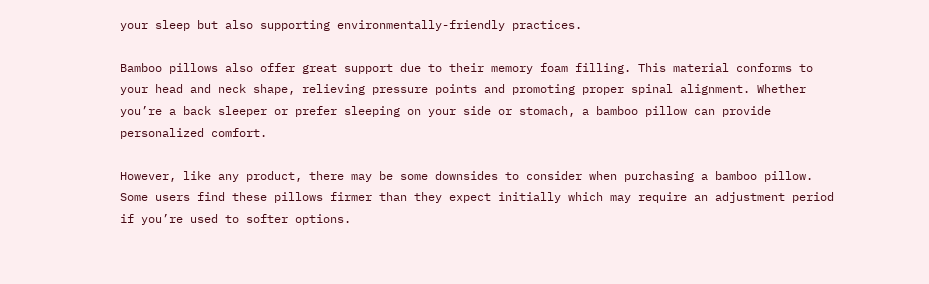your sleep but also supporting environmentally-friendly practices.

Bamboo pillows also offer great support due to their memory foam filling. This material conforms to your head and neck shape, relieving pressure points and promoting proper spinal alignment. Whether you’re a back sleeper or prefer sleeping on your side or stomach, a bamboo pillow can provide personalized comfort.

However, like any product, there may be some downsides to consider when purchasing a bamboo pillow. Some users find these pillows firmer than they expect initially which may require an adjustment period if you’re used to softer options.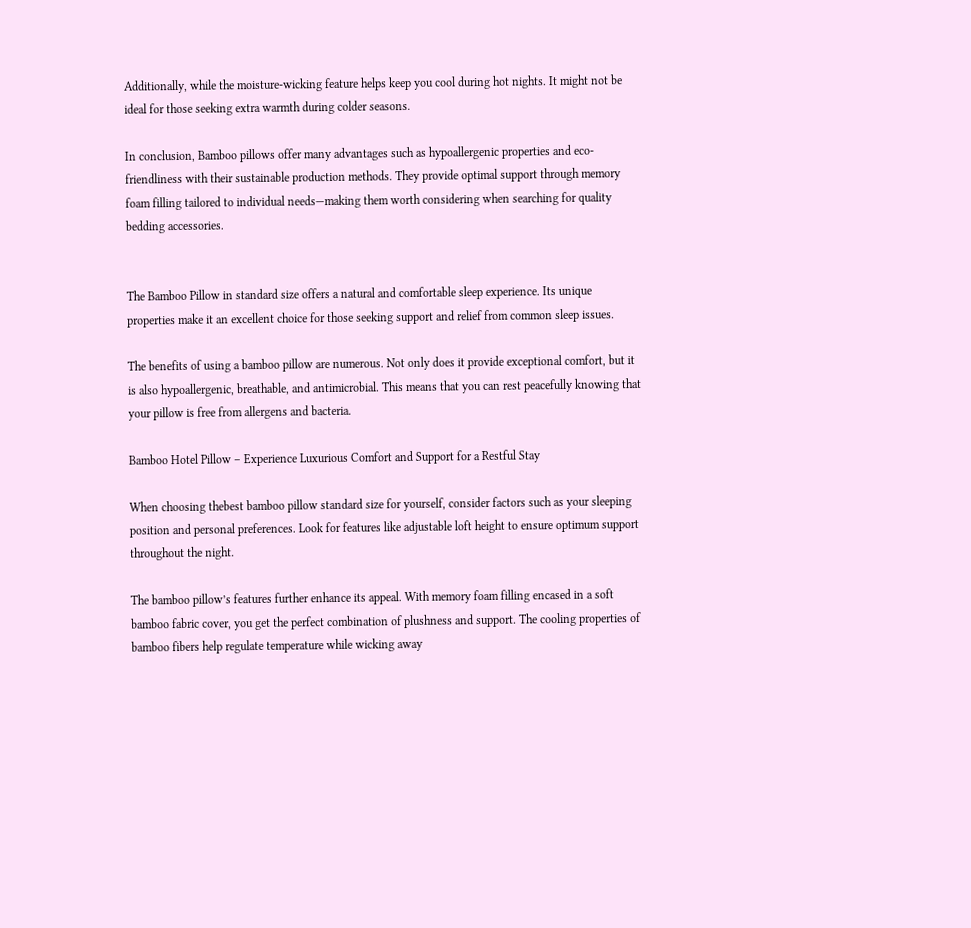Additionally, while the moisture-wicking feature helps keep you cool during hot nights. It might not be ideal for those seeking extra warmth during colder seasons.

In conclusion, Bamboo pillows offer many advantages such as hypoallergenic properties and eco-friendliness with their sustainable production methods. They provide optimal support through memory foam filling tailored to individual needs—making them worth considering when searching for quality bedding accessories.


The Bamboo Pillow in standard size offers a natural and comfortable sleep experience. Its unique properties make it an excellent choice for those seeking support and relief from common sleep issues.

The benefits of using a bamboo pillow are numerous. Not only does it provide exceptional comfort, but it is also hypoallergenic, breathable, and antimicrobial. This means that you can rest peacefully knowing that your pillow is free from allergens and bacteria.

Bamboo Hotel Pillow – Experience Luxurious Comfort and Support for a Restful Stay

When choosing thebest bamboo pillow standard size for yourself, consider factors such as your sleeping position and personal preferences. Look for features like adjustable loft height to ensure optimum support throughout the night.

The bamboo pillow’s features further enhance its appeal. With memory foam filling encased in a soft bamboo fabric cover, you get the perfect combination of plushness and support. The cooling properties of bamboo fibers help regulate temperature while wicking away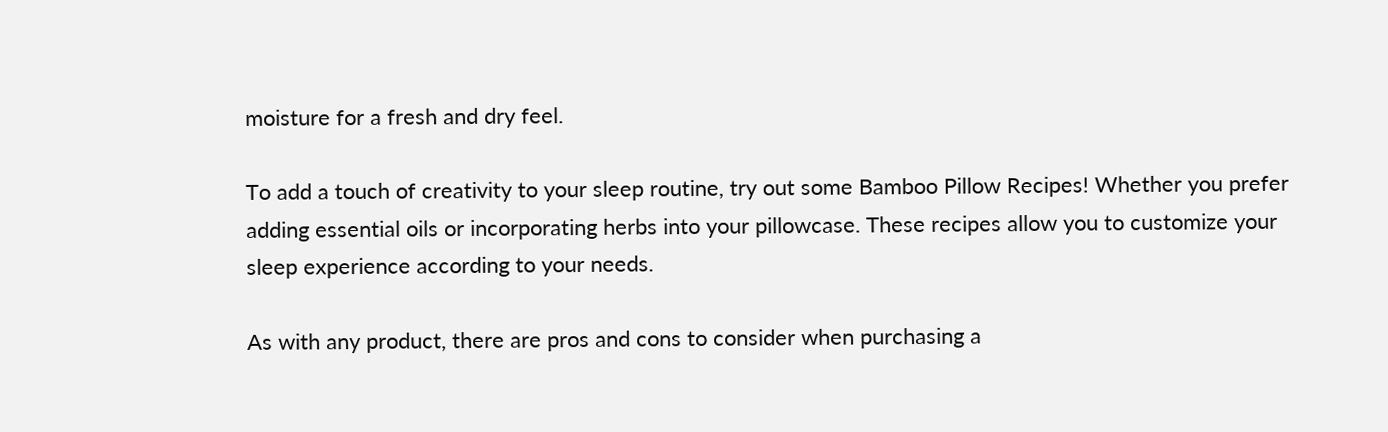moisture for a fresh and dry feel.

To add a touch of creativity to your sleep routine, try out some Bamboo Pillow Recipes! Whether you prefer adding essential oils or incorporating herbs into your pillowcase. These recipes allow you to customize your sleep experience according to your needs.

As with any product, there are pros and cons to consider when purchasing a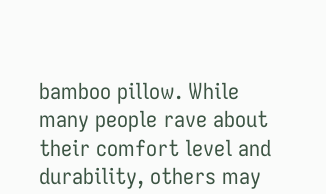bamboo pillow. While many people rave about their comfort level and durability, others may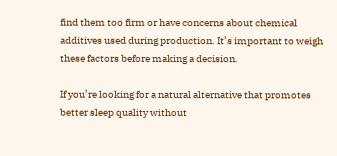find them too firm or have concerns about chemical additives used during production. It’s important to weigh these factors before making a decision.

If you’re looking for a natural alternative that promotes better sleep quality without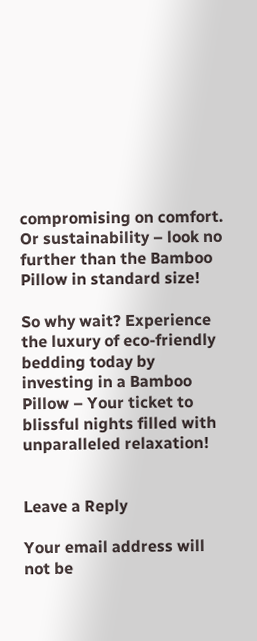compromising on comfort. Or sustainability – look no further than the Bamboo Pillow in standard size!

So why wait? Experience the luxury of eco-friendly bedding today by investing in a Bamboo Pillow – Your ticket to blissful nights filled with unparalleled relaxation!


Leave a Reply

Your email address will not be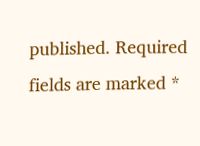published. Required fields are marked *